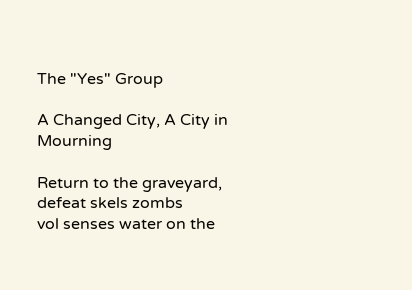The "Yes" Group

A Changed City, A City in Mourning

Return to the graveyard, defeat skels zombs
vol senses water on the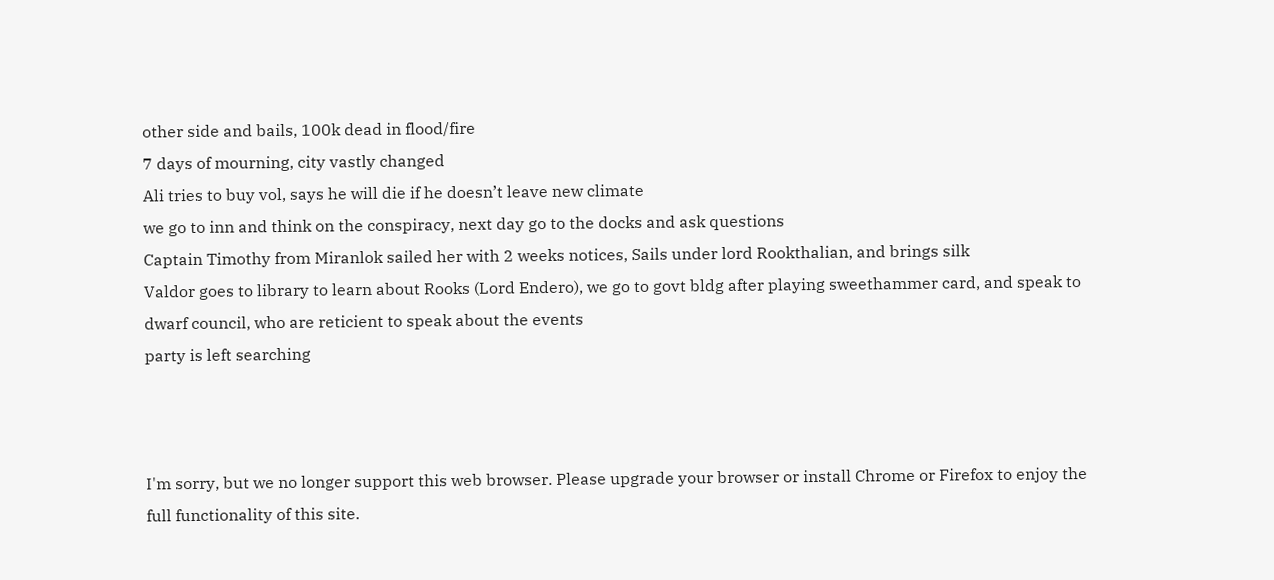other side and bails, 100k dead in flood/fire
7 days of mourning, city vastly changed
Ali tries to buy vol, says he will die if he doesn’t leave new climate
we go to inn and think on the conspiracy, next day go to the docks and ask questions
Captain Timothy from Miranlok sailed her with 2 weeks notices, Sails under lord Rookthalian, and brings silk
Valdor goes to library to learn about Rooks (Lord Endero), we go to govt bldg after playing sweethammer card, and speak to dwarf council, who are reticient to speak about the events
party is left searching



I'm sorry, but we no longer support this web browser. Please upgrade your browser or install Chrome or Firefox to enjoy the full functionality of this site.